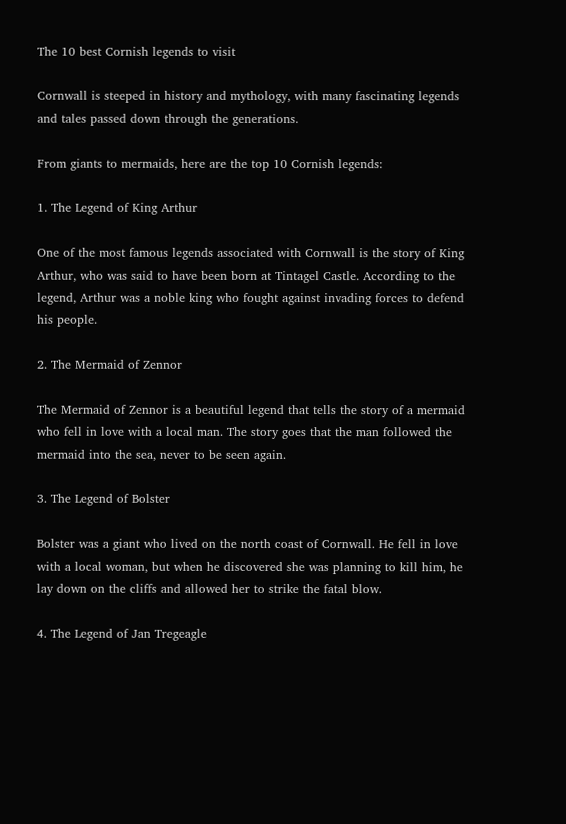The 10 best Cornish legends to visit

Cornwall is steeped in history and mythology, with many fascinating legends and tales passed down through the generations.

From giants to mermaids, here are the top 10 Cornish legends:

1. The Legend of King Arthur

One of the most famous legends associated with Cornwall is the story of King Arthur, who was said to have been born at Tintagel Castle. According to the legend, Arthur was a noble king who fought against invading forces to defend his people.

2. The Mermaid of Zennor

The Mermaid of Zennor is a beautiful legend that tells the story of a mermaid who fell in love with a local man. The story goes that the man followed the mermaid into the sea, never to be seen again.

3. The Legend of Bolster

Bolster was a giant who lived on the north coast of Cornwall. He fell in love with a local woman, but when he discovered she was planning to kill him, he lay down on the cliffs and allowed her to strike the fatal blow.

4. The Legend of Jan Tregeagle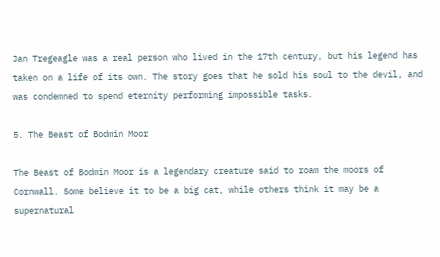Jan Tregeagle was a real person who lived in the 17th century, but his legend has taken on a life of its own. The story goes that he sold his soul to the devil, and was condemned to spend eternity performing impossible tasks.

5. The Beast of Bodmin Moor

The Beast of Bodmin Moor is a legendary creature said to roam the moors of Cornwall. Some believe it to be a big cat, while others think it may be a supernatural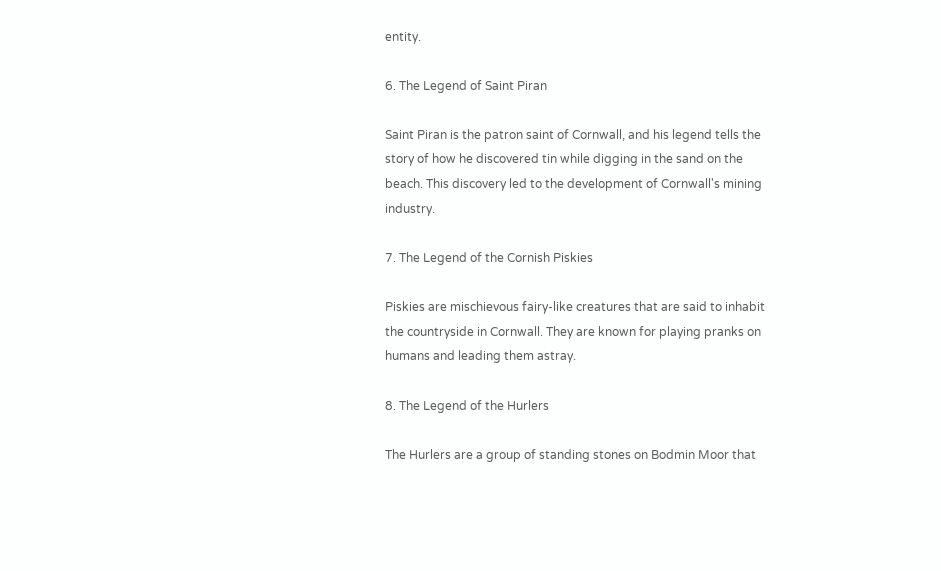entity.

6. The Legend of Saint Piran

Saint Piran is the patron saint of Cornwall, and his legend tells the story of how he discovered tin while digging in the sand on the beach. This discovery led to the development of Cornwall's mining industry.

7. The Legend of the Cornish Piskies

Piskies are mischievous fairy-like creatures that are said to inhabit the countryside in Cornwall. They are known for playing pranks on humans and leading them astray.

8. The Legend of the Hurlers

The Hurlers are a group of standing stones on Bodmin Moor that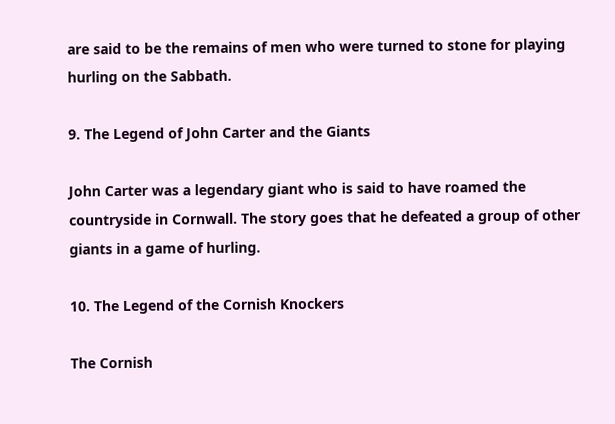are said to be the remains of men who were turned to stone for playing hurling on the Sabbath.

9. The Legend of John Carter and the Giants

John Carter was a legendary giant who is said to have roamed the countryside in Cornwall. The story goes that he defeated a group of other giants in a game of hurling.

10. The Legend of the Cornish Knockers

The Cornish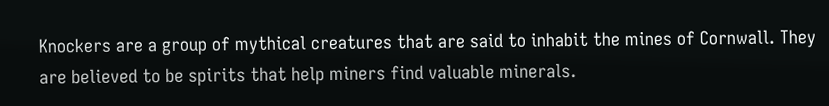Knockers are a group of mythical creatures that are said to inhabit the mines of Cornwall. They are believed to be spirits that help miners find valuable minerals.